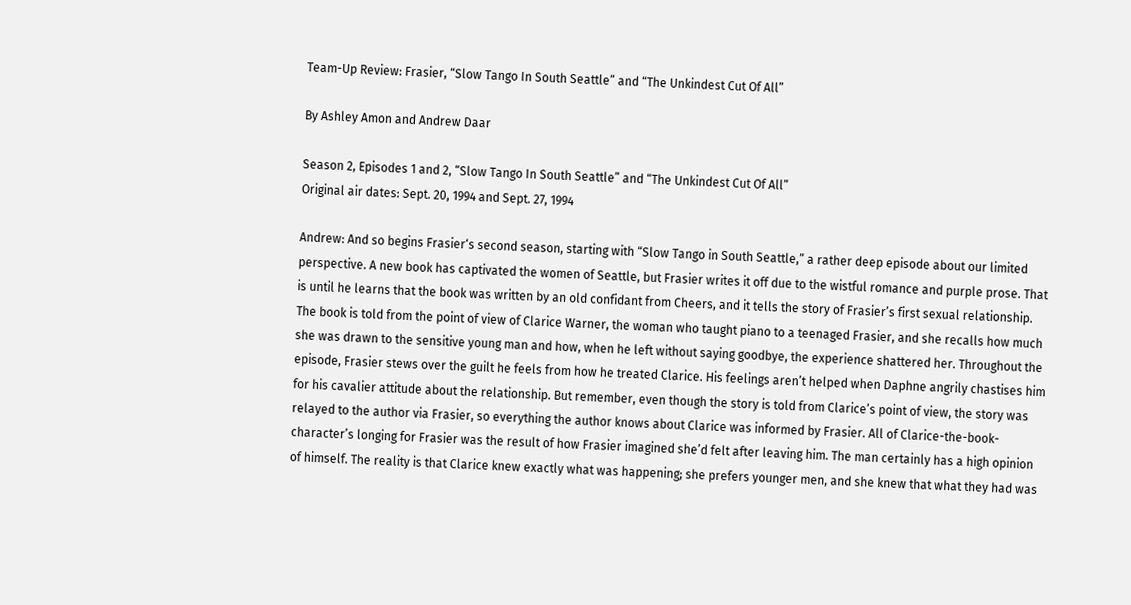Team-Up Review: Frasier, “Slow Tango In South Seattle” and “The Unkindest Cut Of All”

By Ashley Amon and Andrew Daar

Season 2, Episodes 1 and 2, “Slow Tango In South Seattle” and “The Unkindest Cut Of All”
Original air dates: Sept. 20, 1994 and Sept. 27, 1994

Andrew: And so begins Frasier‘s second season, starting with “Slow Tango in South Seattle,” a rather deep episode about our limited perspective. A new book has captivated the women of Seattle, but Frasier writes it off due to the wistful romance and purple prose. That is until he learns that the book was written by an old confidant from Cheers, and it tells the story of Frasier’s first sexual relationship. The book is told from the point of view of Clarice Warner, the woman who taught piano to a teenaged Frasier, and she recalls how much she was drawn to the sensitive young man and how, when he left without saying goodbye, the experience shattered her. Throughout the episode, Frasier stews over the guilt he feels from how he treated Clarice. His feelings aren’t helped when Daphne angrily chastises him for his cavalier attitude about the relationship. But remember, even though the story is told from Clarice’s point of view, the story was relayed to the author via Frasier, so everything the author knows about Clarice was informed by Frasier. All of Clarice-the-book-character’s longing for Frasier was the result of how Frasier imagined she’d felt after leaving him. The man certainly has a high opinion of himself. The reality is that Clarice knew exactly what was happening; she prefers younger men, and she knew that what they had was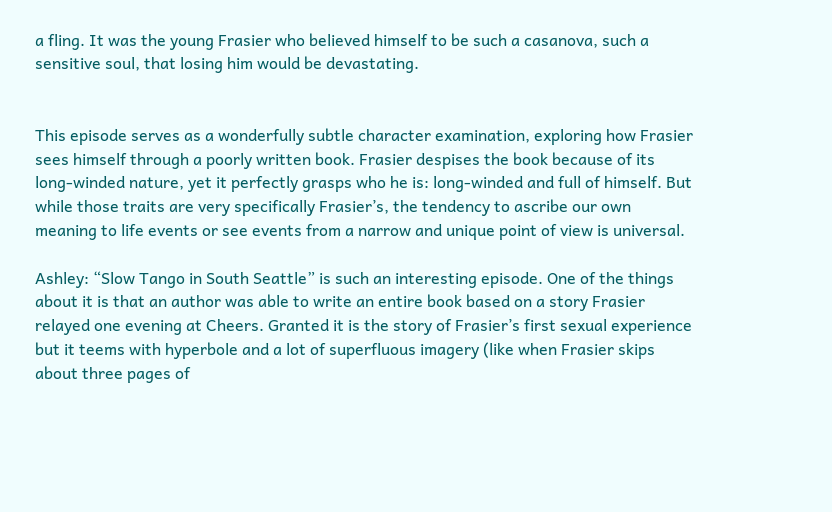a fling. It was the young Frasier who believed himself to be such a casanova, such a sensitive soul, that losing him would be devastating.


This episode serves as a wonderfully subtle character examination, exploring how Frasier sees himself through a poorly written book. Frasier despises the book because of its long-winded nature, yet it perfectly grasps who he is: long-winded and full of himself. But while those traits are very specifically Frasier’s, the tendency to ascribe our own meaning to life events or see events from a narrow and unique point of view is universal.

Ashley: “Slow Tango in South Seattle” is such an interesting episode. One of the things about it is that an author was able to write an entire book based on a story Frasier relayed one evening at Cheers. Granted it is the story of Frasier’s first sexual experience but it teems with hyperbole and a lot of superfluous imagery (like when Frasier skips about three pages of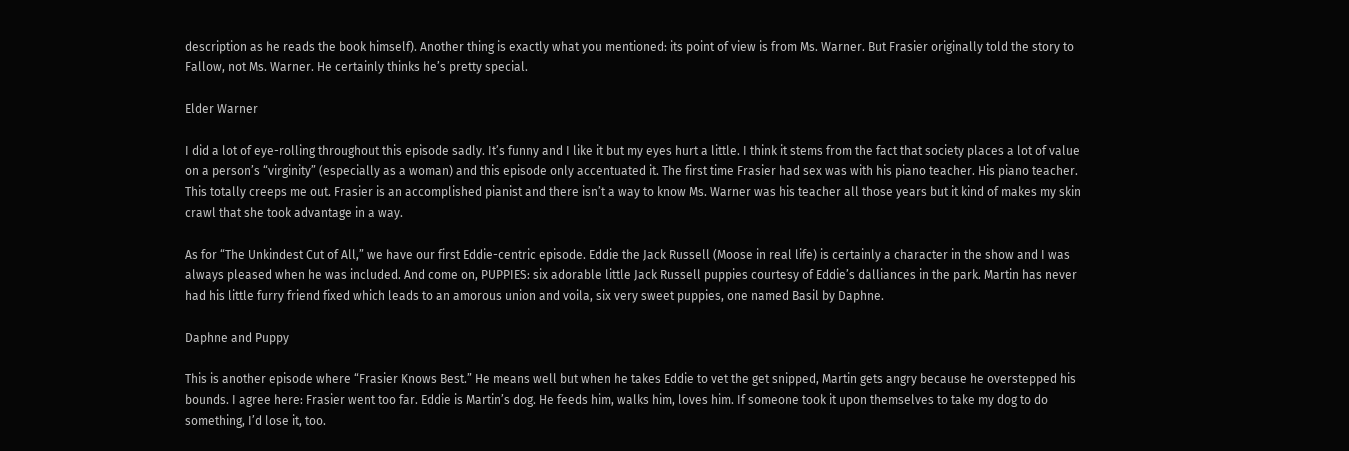description as he reads the book himself). Another thing is exactly what you mentioned: its point of view is from Ms. Warner. But Frasier originally told the story to Fallow, not Ms. Warner. He certainly thinks he’s pretty special.

Elder Warner

I did a lot of eye-rolling throughout this episode sadly. It’s funny and I like it but my eyes hurt a little. I think it stems from the fact that society places a lot of value on a person’s “virginity” (especially as a woman) and this episode only accentuated it. The first time Frasier had sex was with his piano teacher. His piano teacher. This totally creeps me out. Frasier is an accomplished pianist and there isn’t a way to know Ms. Warner was his teacher all those years but it kind of makes my skin crawl that she took advantage in a way.

As for “The Unkindest Cut of All,” we have our first Eddie-centric episode. Eddie the Jack Russell (Moose in real life) is certainly a character in the show and I was always pleased when he was included. And come on, PUPPIES: six adorable little Jack Russell puppies courtesy of Eddie’s dalliances in the park. Martin has never had his little furry friend fixed which leads to an amorous union and voila, six very sweet puppies, one named Basil by Daphne.

Daphne and Puppy

This is another episode where “Frasier Knows Best.” He means well but when he takes Eddie to vet the get snipped, Martin gets angry because he overstepped his bounds. I agree here: Frasier went too far. Eddie is Martin’s dog. He feeds him, walks him, loves him. If someone took it upon themselves to take my dog to do something, I’d lose it, too.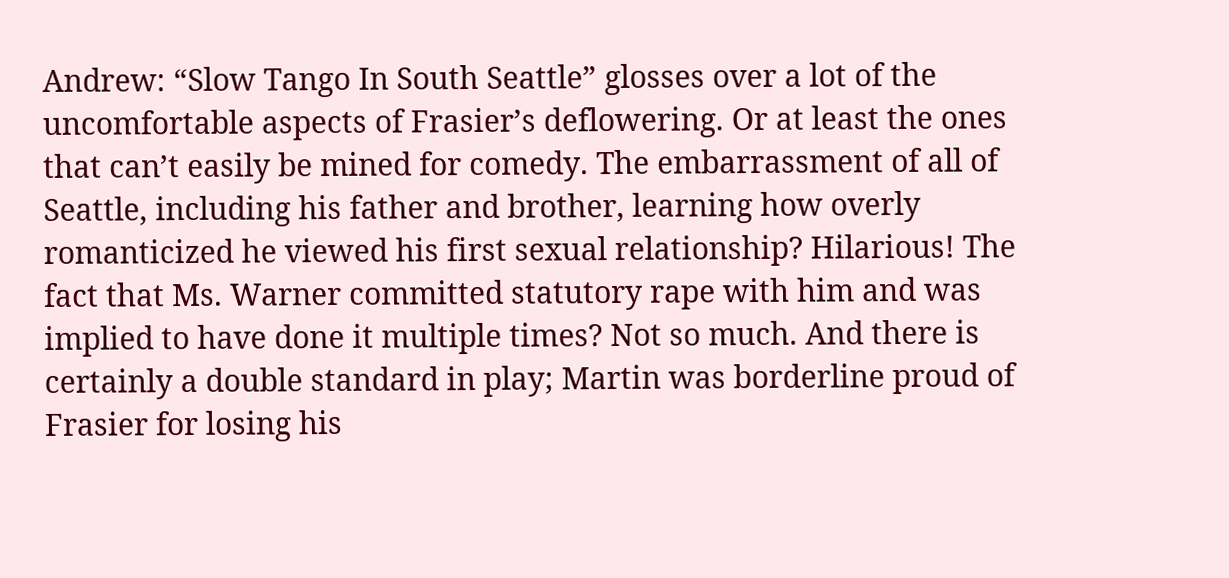Andrew: “Slow Tango In South Seattle” glosses over a lot of the uncomfortable aspects of Frasier’s deflowering. Or at least the ones that can’t easily be mined for comedy. The embarrassment of all of Seattle, including his father and brother, learning how overly romanticized he viewed his first sexual relationship? Hilarious! The fact that Ms. Warner committed statutory rape with him and was implied to have done it multiple times? Not so much. And there is certainly a double standard in play; Martin was borderline proud of Frasier for losing his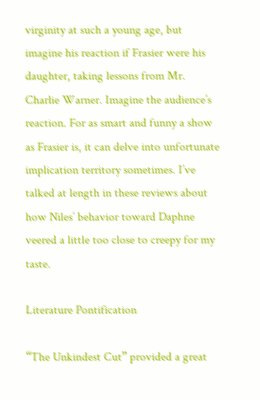virginity at such a young age, but imagine his reaction if Frasier were his daughter, taking lessons from Mr. Charlie Warner. Imagine the audience’s reaction. For as smart and funny a show as Frasier is, it can delve into unfortunate implication territory sometimes. I’ve talked at length in these reviews about how Niles’ behavior toward Daphne veered a little too close to creepy for my taste.

Literature Pontification

“The Unkindest Cut” provided a great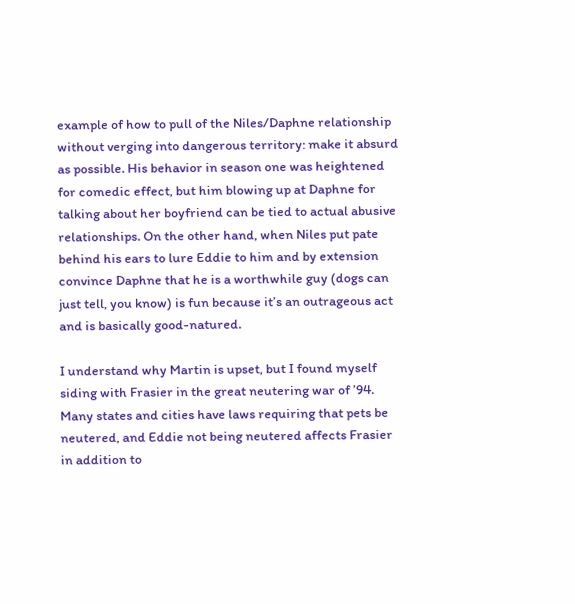example of how to pull of the Niles/Daphne relationship without verging into dangerous territory: make it absurd as possible. His behavior in season one was heightened for comedic effect, but him blowing up at Daphne for talking about her boyfriend can be tied to actual abusive relationships. On the other hand, when Niles put pate behind his ears to lure Eddie to him and by extension convince Daphne that he is a worthwhile guy (dogs can just tell, you know) is fun because it’s an outrageous act and is basically good-natured.

I understand why Martin is upset, but I found myself siding with Frasier in the great neutering war of ’94. Many states and cities have laws requiring that pets be neutered, and Eddie not being neutered affects Frasier in addition to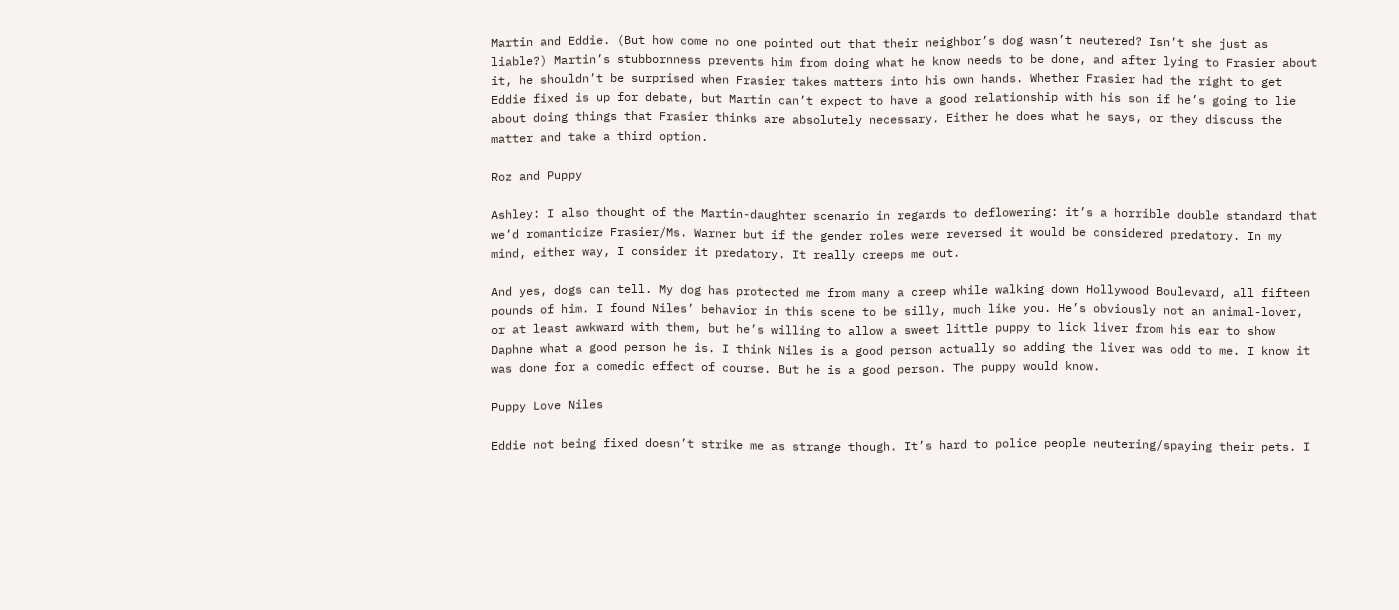Martin and Eddie. (But how come no one pointed out that their neighbor’s dog wasn’t neutered? Isn’t she just as liable?) Martin’s stubbornness prevents him from doing what he know needs to be done, and after lying to Frasier about it, he shouldn’t be surprised when Frasier takes matters into his own hands. Whether Frasier had the right to get Eddie fixed is up for debate, but Martin can’t expect to have a good relationship with his son if he’s going to lie about doing things that Frasier thinks are absolutely necessary. Either he does what he says, or they discuss the matter and take a third option.

Roz and Puppy

Ashley: I also thought of the Martin-daughter scenario in regards to deflowering: it’s a horrible double standard that we’d romanticize Frasier/Ms. Warner but if the gender roles were reversed it would be considered predatory. In my mind, either way, I consider it predatory. It really creeps me out.

And yes, dogs can tell. My dog has protected me from many a creep while walking down Hollywood Boulevard, all fifteen pounds of him. I found Niles’ behavior in this scene to be silly, much like you. He’s obviously not an animal-lover, or at least awkward with them, but he’s willing to allow a sweet little puppy to lick liver from his ear to show Daphne what a good person he is. I think Niles is a good person actually so adding the liver was odd to me. I know it was done for a comedic effect of course. But he is a good person. The puppy would know.

Puppy Love Niles

Eddie not being fixed doesn’t strike me as strange though. It’s hard to police people neutering/spaying their pets. I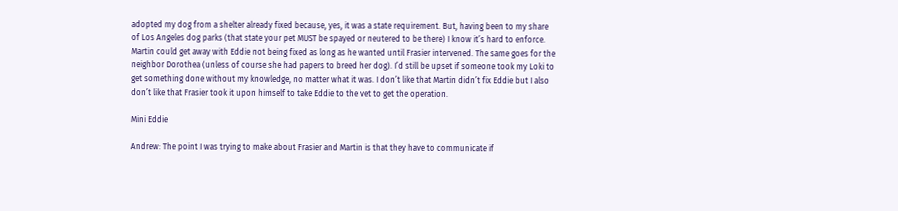adopted my dog from a shelter already fixed because, yes, it was a state requirement. But, having been to my share of Los Angeles dog parks (that state your pet MUST be spayed or neutered to be there) I know it’s hard to enforce. Martin could get away with Eddie not being fixed as long as he wanted until Frasier intervened. The same goes for the neighbor Dorothea (unless of course she had papers to breed her dog). I’d still be upset if someone took my Loki to get something done without my knowledge, no matter what it was. I don’t like that Martin didn’t fix Eddie but I also don’t like that Frasier took it upon himself to take Eddie to the vet to get the operation.

Mini Eddie

Andrew: The point I was trying to make about Frasier and Martin is that they have to communicate if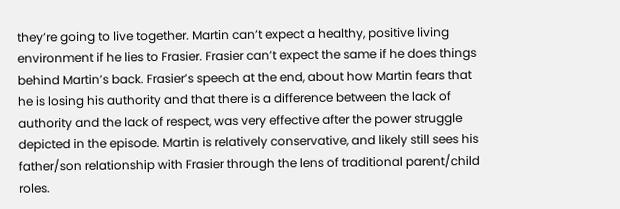they’re going to live together. Martin can’t expect a healthy, positive living environment if he lies to Frasier. Frasier can’t expect the same if he does things behind Martin’s back. Frasier’s speech at the end, about how Martin fears that he is losing his authority and that there is a difference between the lack of authority and the lack of respect, was very effective after the power struggle depicted in the episode. Martin is relatively conservative, and likely still sees his father/son relationship with Frasier through the lens of traditional parent/child roles.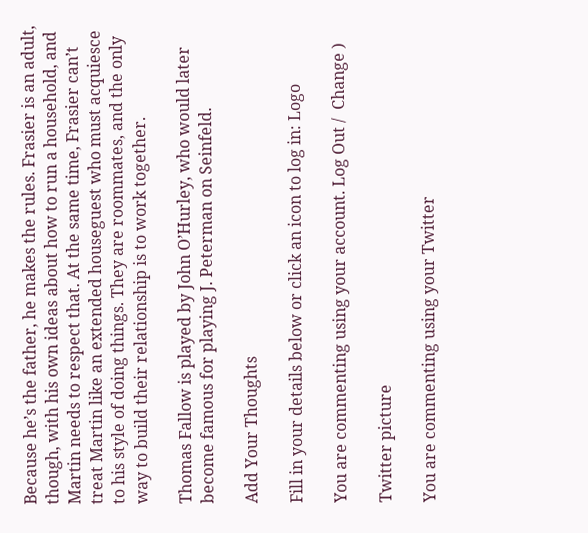Because he’s the father, he makes the rules. Frasier is an adult, though, with his own ideas about how to run a household, and Martin needs to respect that. At the same time, Frasier can’t treat Martin like an extended houseguest who must acquiesce to his style of doing things. They are roommates, and the only way to build their relationship is to work together.

Thomas Fallow is played by John O’Hurley, who would later become famous for playing J. Peterman on Seinfeld.

Add Your Thoughts

Fill in your details below or click an icon to log in: Logo

You are commenting using your account. Log Out /  Change )

Twitter picture

You are commenting using your Twitter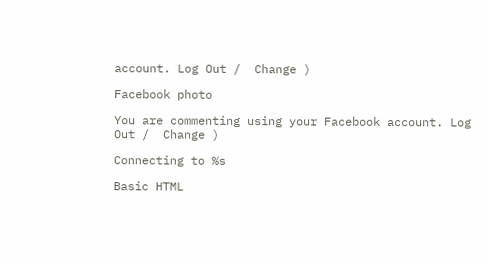account. Log Out /  Change )

Facebook photo

You are commenting using your Facebook account. Log Out /  Change )

Connecting to %s

Basic HTML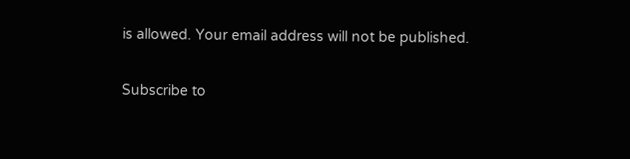is allowed. Your email address will not be published.

Subscribe to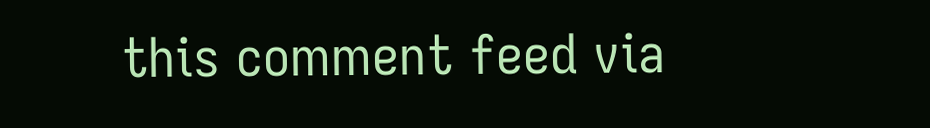this comment feed via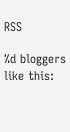RSS

%d bloggers like this: